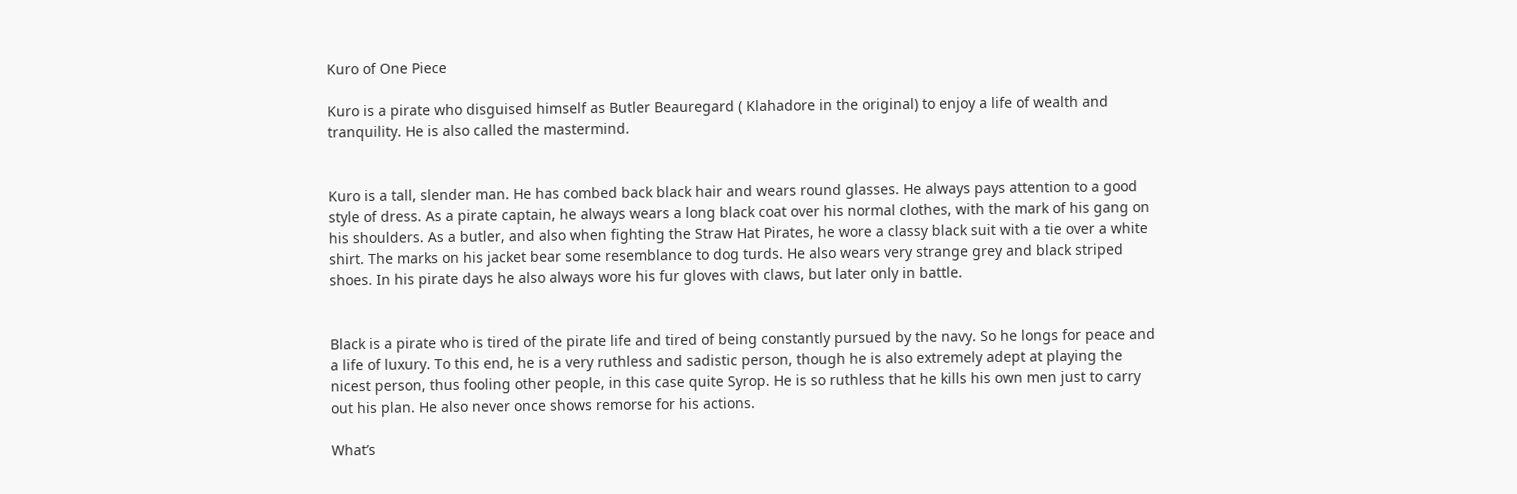Kuro of One Piece

Kuro is a pirate who disguised himself as Butler Beauregard ( Klahadore in the original) to enjoy a life of wealth and tranquility. He is also called the mastermind.


Kuro is a tall, slender man. He has combed back black hair and wears round glasses. He always pays attention to a good style of dress. As a pirate captain, he always wears a long black coat over his normal clothes, with the mark of his gang on his shoulders. As a butler, and also when fighting the Straw Hat Pirates, he wore a classy black suit with a tie over a white shirt. The marks on his jacket bear some resemblance to dog turds. He also wears very strange grey and black striped shoes. In his pirate days he also always wore his fur gloves with claws, but later only in battle.


Black is a pirate who is tired of the pirate life and tired of being constantly pursued by the navy. So he longs for peace and a life of luxury. To this end, he is a very ruthless and sadistic person, though he is also extremely adept at playing the nicest person, thus fooling other people, in this case quite Syrop. He is so ruthless that he kills his own men just to carry out his plan. He also never once shows remorse for his actions.

What’s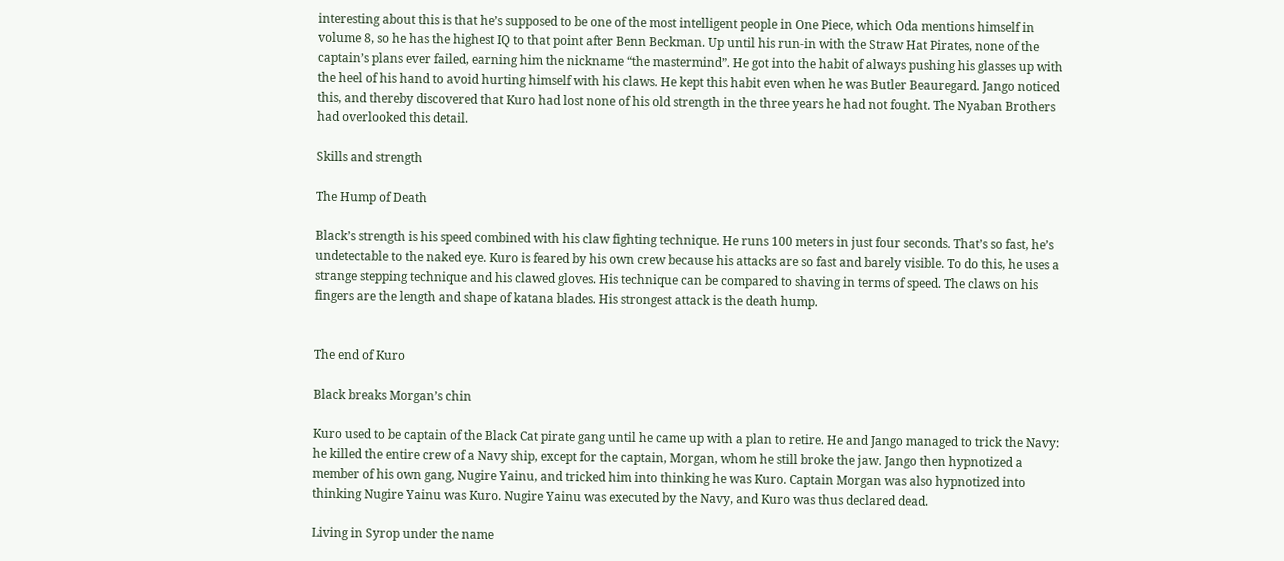interesting about this is that he’s supposed to be one of the most intelligent people in One Piece, which Oda mentions himself in volume 8, so he has the highest IQ to that point after Benn Beckman. Up until his run-in with the Straw Hat Pirates, none of the captain’s plans ever failed, earning him the nickname “the mastermind”. He got into the habit of always pushing his glasses up with the heel of his hand to avoid hurting himself with his claws. He kept this habit even when he was Butler Beauregard. Jango noticed this, and thereby discovered that Kuro had lost none of his old strength in the three years he had not fought. The Nyaban Brothers had overlooked this detail.

Skills and strength

The Hump of Death

Black’s strength is his speed combined with his claw fighting technique. He runs 100 meters in just four seconds. That’s so fast, he’s undetectable to the naked eye. Kuro is feared by his own crew because his attacks are so fast and barely visible. To do this, he uses a strange stepping technique and his clawed gloves. His technique can be compared to shaving in terms of speed. The claws on his fingers are the length and shape of katana blades. His strongest attack is the death hump.


The end of Kuro

Black breaks Morgan’s chin

Kuro used to be captain of the Black Cat pirate gang until he came up with a plan to retire. He and Jango managed to trick the Navy: he killed the entire crew of a Navy ship, except for the captain, Morgan, whom he still broke the jaw. Jango then hypnotized a member of his own gang, Nugire Yainu, and tricked him into thinking he was Kuro. Captain Morgan was also hypnotized into thinking Nugire Yainu was Kuro. Nugire Yainu was executed by the Navy, and Kuro was thus declared dead.

Living in Syrop under the name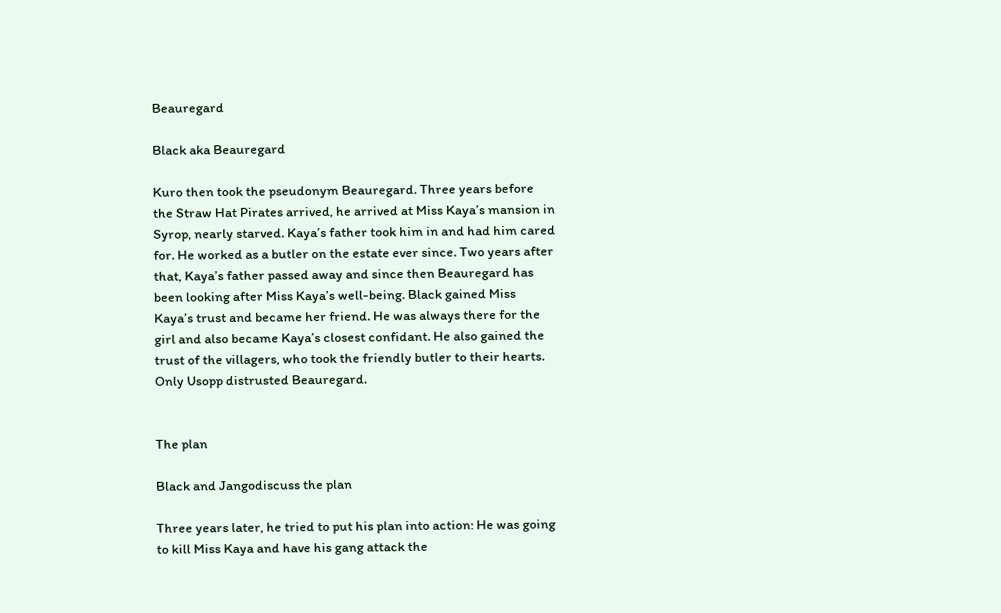Beauregard

Black aka Beauregard

Kuro then took the pseudonym Beauregard. Three years before the Straw Hat Pirates arrived, he arrived at Miss Kaya’s mansion in Syrop, nearly starved. Kaya’s father took him in and had him cared for. He worked as a butler on the estate ever since. Two years after that, Kaya’s father passed away and since then Beauregard has been looking after Miss Kaya’s well-being. Black gained Miss Kaya’s trust and became her friend. He was always there for the girl and also became Kaya’s closest confidant. He also gained the trust of the villagers, who took the friendly butler to their hearts. Only Usopp distrusted Beauregard.


The plan

Black and Jangodiscuss the plan

Three years later, he tried to put his plan into action: He was going to kill Miss Kaya and have his gang attack the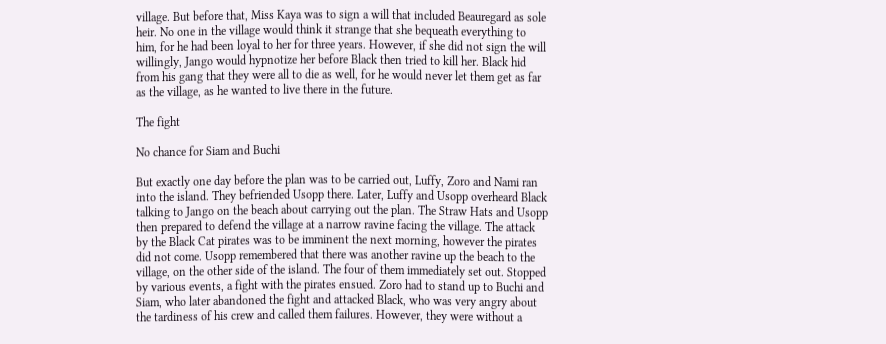village. But before that, Miss Kaya was to sign a will that included Beauregard as sole heir. No one in the village would think it strange that she bequeath everything to him, for he had been loyal to her for three years. However, if she did not sign the will willingly, Jango would hypnotize her before Black then tried to kill her. Black hid from his gang that they were all to die as well, for he would never let them get as far as the village, as he wanted to live there in the future.

The fight

No chance for Siam and Buchi

But exactly one day before the plan was to be carried out, Luffy, Zoro and Nami ran into the island. They befriended Usopp there. Later, Luffy and Usopp overheard Black talking to Jango on the beach about carrying out the plan. The Straw Hats and Usopp then prepared to defend the village at a narrow ravine facing the village. The attack by the Black Cat pirates was to be imminent the next morning, however the pirates did not come. Usopp remembered that there was another ravine up the beach to the village, on the other side of the island. The four of them immediately set out. Stopped by various events, a fight with the pirates ensued. Zoro had to stand up to Buchi and Siam, who later abandoned the fight and attacked Black, who was very angry about the tardiness of his crew and called them failures. However, they were without a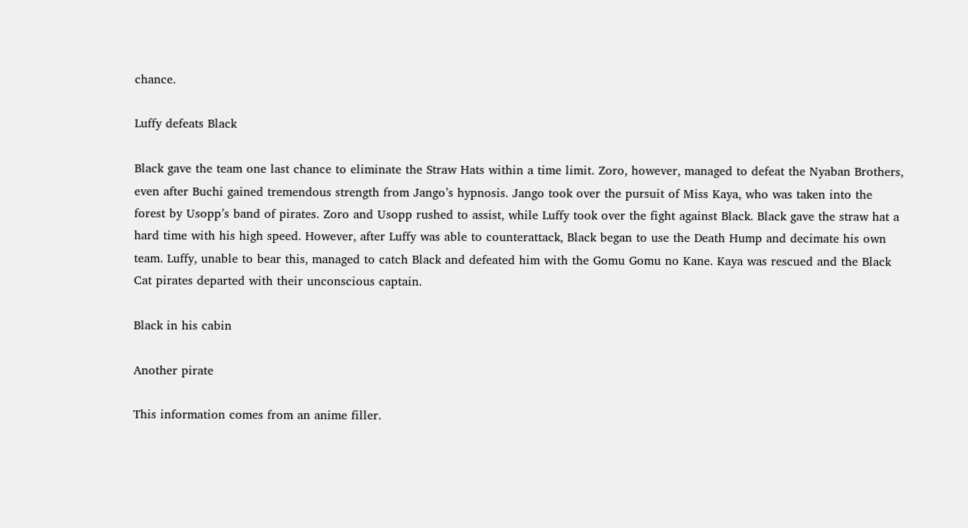chance.

Luffy defeats Black

Black gave the team one last chance to eliminate the Straw Hats within a time limit. Zoro, however, managed to defeat the Nyaban Brothers, even after Buchi gained tremendous strength from Jango’s hypnosis. Jango took over the pursuit of Miss Kaya, who was taken into the forest by Usopp’s band of pirates. Zoro and Usopp rushed to assist, while Luffy took over the fight against Black. Black gave the straw hat a hard time with his high speed. However, after Luffy was able to counterattack, Black began to use the Death Hump and decimate his own team. Luffy, unable to bear this, managed to catch Black and defeated him with the Gomu Gomu no Kane. Kaya was rescued and the Black Cat pirates departed with their unconscious captain.

Black in his cabin

Another pirate

This information comes from an anime filler.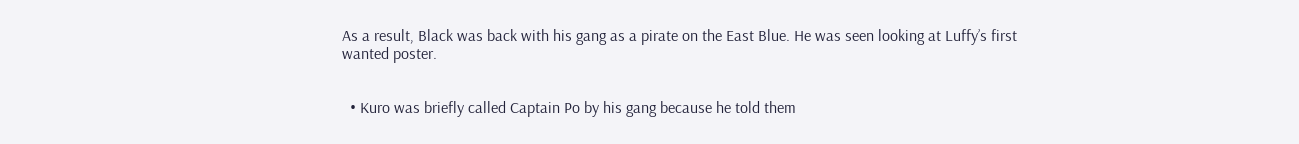As a result, Black was back with his gang as a pirate on the East Blue. He was seen looking at Luffy’s first wanted poster.


  • Kuro was briefly called Captain Po by his gang because he told them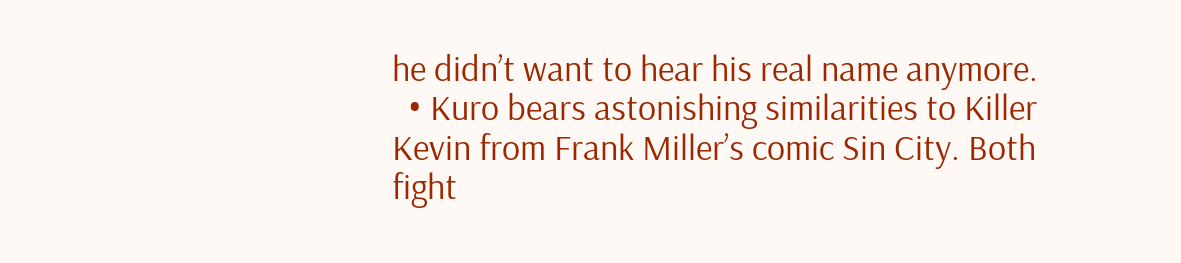he didn’t want to hear his real name anymore.
  • Kuro bears astonishing similarities to Killer Kevin from Frank Miller’s comic Sin City. Both fight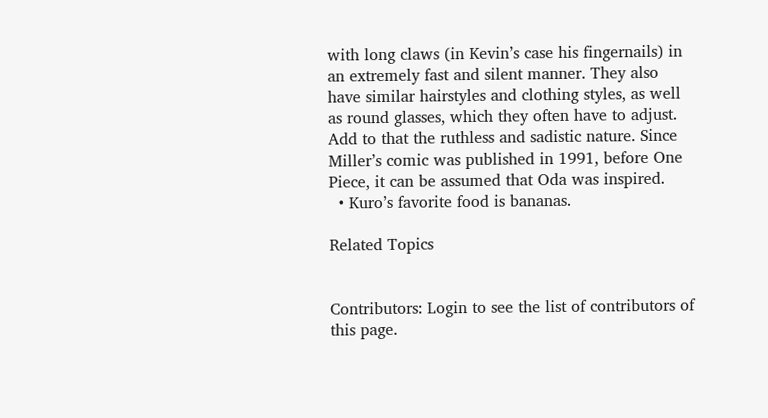with long claws (in Kevin’s case his fingernails) in an extremely fast and silent manner. They also have similar hairstyles and clothing styles, as well as round glasses, which they often have to adjust. Add to that the ruthless and sadistic nature. Since Miller’s comic was published in 1991, before One Piece, it can be assumed that Oda was inspired.
  • Kuro’s favorite food is bananas.

Related Topics


Contributors: Login to see the list of contributors of this page.